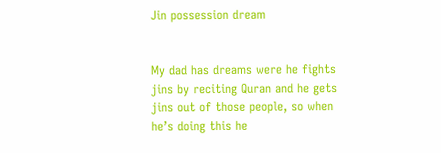Jin possession dream


My dad has dreams were he fights jins by reciting Quran and he gets jins out of those people, so when he’s doing this he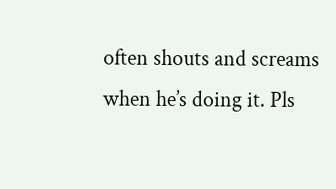often shouts and screams when he’s doing it. Pls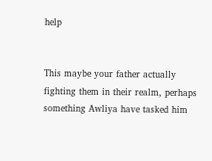help


This maybe your father actually fighting them in their realm, perhaps something Awliya have tasked him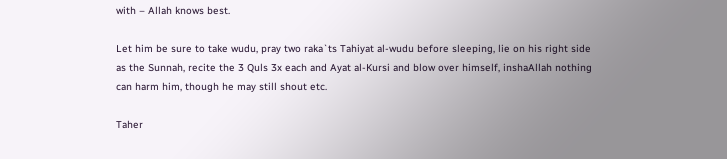with – Allah knows best.

Let him be sure to take wudu, pray two raka`ts Tahiyat al-wudu before sleeping, lie on his right side as the Sunnah, recite the 3 Quls 3x each and Ayat al-Kursi and blow over himself, inshaAllah nothing can harm him, though he may still shout etc.

Taher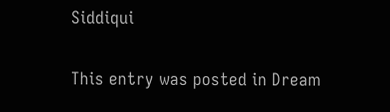Siddiqui

This entry was posted in Dream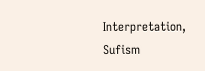Interpretation, Sufism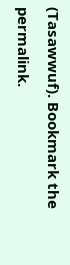(Tasawwuf). Bookmark the permalink.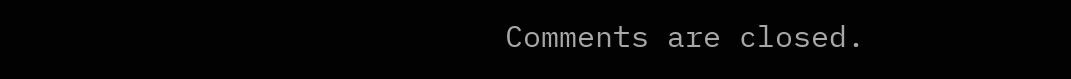Comments are closed.